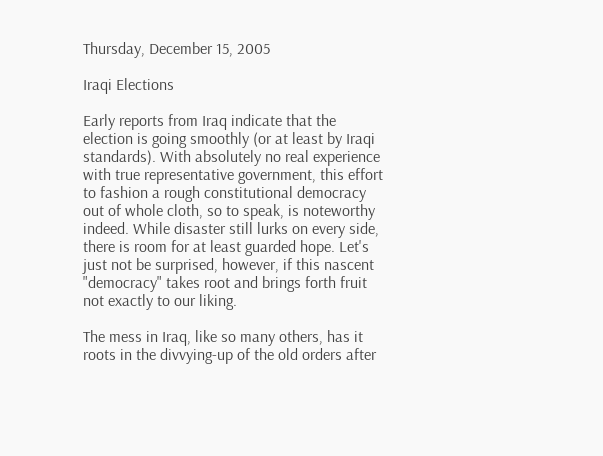Thursday, December 15, 2005

Iraqi Elections

Early reports from Iraq indicate that the election is going smoothly (or at least by Iraqi standards). With absolutely no real experience with true representative government, this effort to fashion a rough constitutional democracy out of whole cloth, so to speak, is noteworthy indeed. While disaster still lurks on every side, there is room for at least guarded hope. Let's just not be surprised, however, if this nascent "democracy" takes root and brings forth fruit not exactly to our liking.

The mess in Iraq, like so many others, has it roots in the divvying-up of the old orders after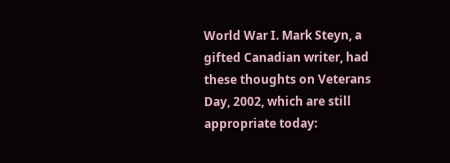World War I. Mark Steyn, a gifted Canadian writer, had these thoughts on Veterans Day, 2002, which are still appropriate today: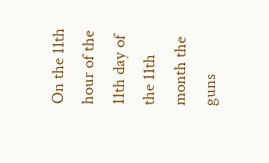On the 11th hour of the 11th day of the 11th month the guns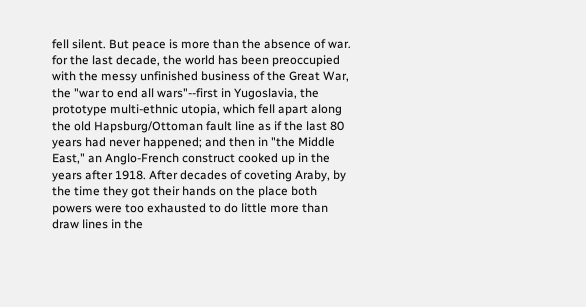fell silent. But peace is more than the absence of war. for the last decade, the world has been preoccupied with the messy unfinished business of the Great War, the "war to end all wars"--first in Yugoslavia, the prototype multi-ethnic utopia, which fell apart along the old Hapsburg/Ottoman fault line as if the last 80 years had never happened; and then in "the Middle East," an Anglo-French construct cooked up in the years after 1918. After decades of coveting Araby, by the time they got their hands on the place both powers were too exhausted to do little more than draw lines in the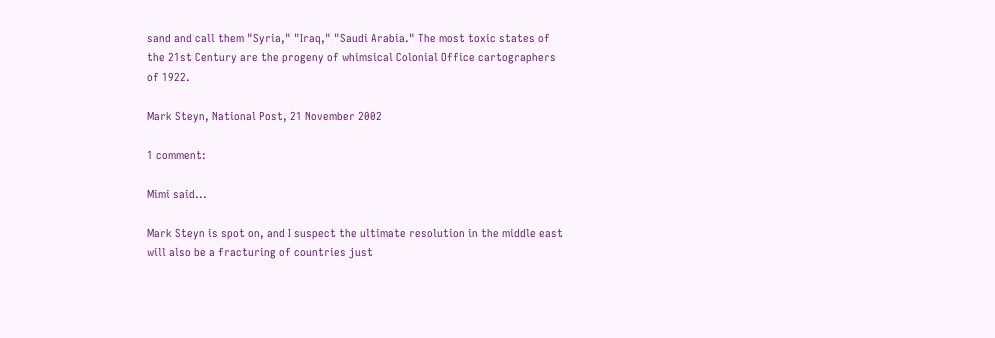sand and call them "Syria," "Iraq," "Saudi Arabia." The most toxic states of the 21st Century are the progeny of whimsical Colonial Office cartographers of 1922.

Mark Steyn, National Post, 21 November 2002

1 comment:

Mimi said...

Mark Steyn is spot on, and I suspect the ultimate resolution in the middle east will also be a fracturing of countries just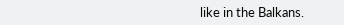like in the Balkans.